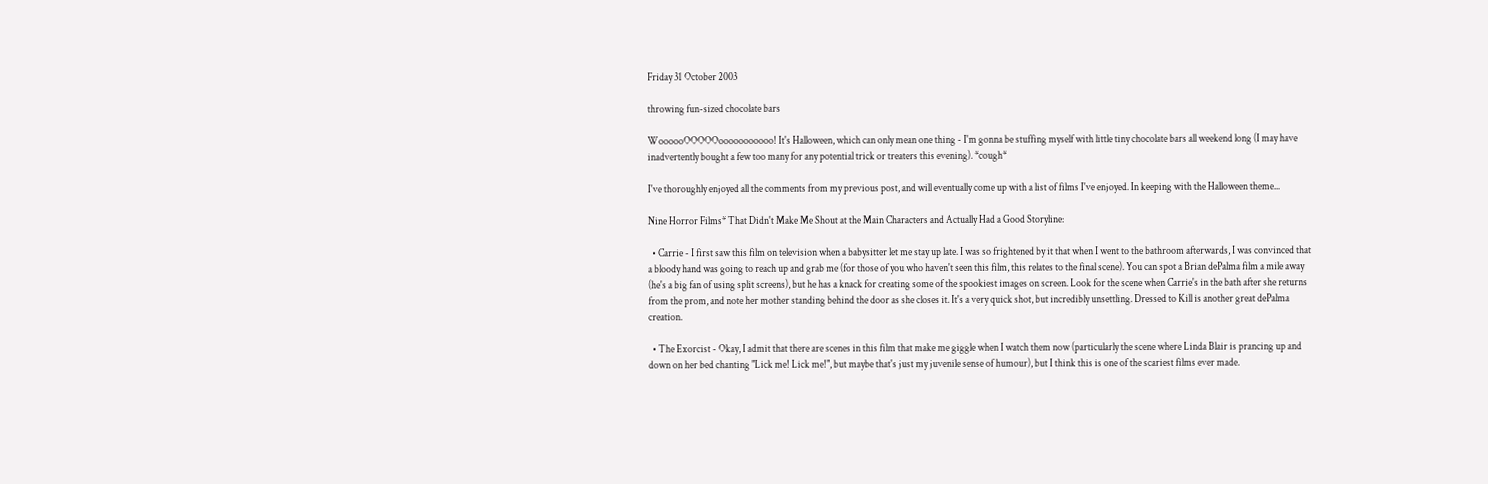Friday 31 October 2003

throwing fun-sized chocolate bars

WoooooOOOOOooooooooooo! It's Halloween, which can only mean one thing - I'm gonna be stuffing myself with little tiny chocolate bars all weekend long (I may have inadvertently bought a few too many for any potential trick or treaters this evening). *cough*

I've thoroughly enjoyed all the comments from my previous post, and will eventually come up with a list of films I've enjoyed. In keeping with the Halloween theme...

Nine Horror Films* That Didn't Make Me Shout at the Main Characters and Actually Had a Good Storyline:

  • Carrie - I first saw this film on television when a babysitter let me stay up late. I was so frightened by it that when I went to the bathroom afterwards, I was convinced that a bloody hand was going to reach up and grab me (for those of you who haven't seen this film, this relates to the final scene). You can spot a Brian dePalma film a mile away (he's a big fan of using split screens), but he has a knack for creating some of the spookiest images on screen. Look for the scene when Carrie's in the bath after she returns from the prom, and note her mother standing behind the door as she closes it. It's a very quick shot, but incredibly unsettling. Dressed to Kill is another great dePalma creation.

  • The Exorcist - Okay, I admit that there are scenes in this film that make me giggle when I watch them now (particularly the scene where Linda Blair is prancing up and down on her bed chanting "Lick me! Lick me!", but maybe that's just my juvenile sense of humour), but I think this is one of the scariest films ever made.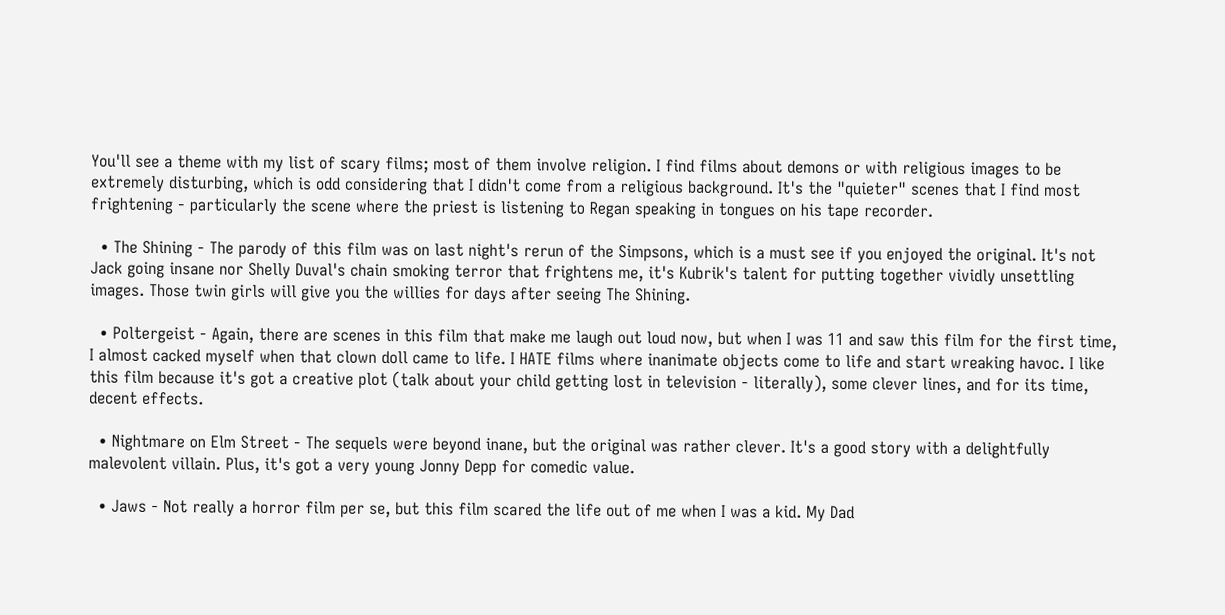You'll see a theme with my list of scary films; most of them involve religion. I find films about demons or with religious images to be extremely disturbing, which is odd considering that I didn't come from a religious background. It's the "quieter" scenes that I find most frightening - particularly the scene where the priest is listening to Regan speaking in tongues on his tape recorder.

  • The Shining - The parody of this film was on last night's rerun of the Simpsons, which is a must see if you enjoyed the original. It's not Jack going insane nor Shelly Duval's chain smoking terror that frightens me, it's Kubrik's talent for putting together vividly unsettling images. Those twin girls will give you the willies for days after seeing The Shining.

  • Poltergeist - Again, there are scenes in this film that make me laugh out loud now, but when I was 11 and saw this film for the first time, I almost cacked myself when that clown doll came to life. I HATE films where inanimate objects come to life and start wreaking havoc. I like this film because it's got a creative plot (talk about your child getting lost in television - literally), some clever lines, and for its time, decent effects.

  • Nightmare on Elm Street - The sequels were beyond inane, but the original was rather clever. It's a good story with a delightfully malevolent villain. Plus, it's got a very young Jonny Depp for comedic value.

  • Jaws - Not really a horror film per se, but this film scared the life out of me when I was a kid. My Dad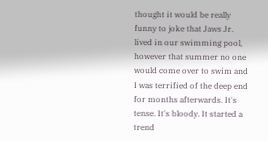thought it would be really funny to joke that Jaws Jr. lived in our swimming pool, however that summer no one would come over to swim and I was terrified of the deep end for months afterwards. It's tense. It's bloody. It started a trend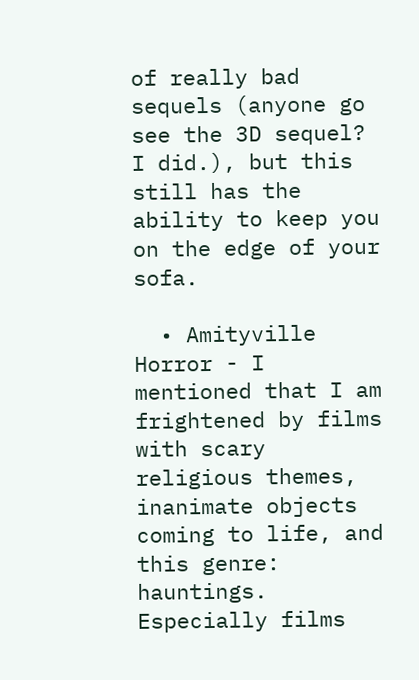of really bad sequels (anyone go see the 3D sequel? I did.), but this still has the ability to keep you on the edge of your sofa.

  • Amityville Horror - I mentioned that I am frightened by films with scary religious themes, inanimate objects coming to life, and this genre: hauntings. Especially films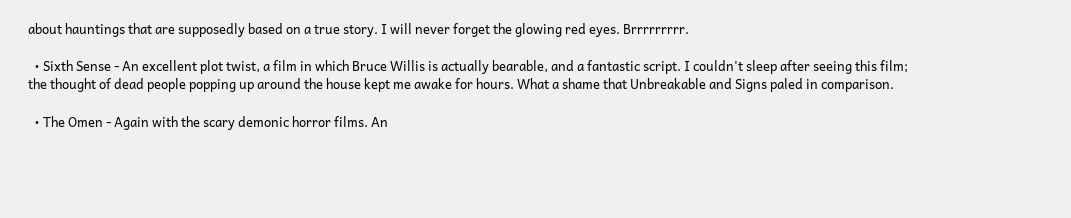about hauntings that are supposedly based on a true story. I will never forget the glowing red eyes. Brrrrrrrrr.

  • Sixth Sense - An excellent plot twist, a film in which Bruce Willis is actually bearable, and a fantastic script. I couldn't sleep after seeing this film; the thought of dead people popping up around the house kept me awake for hours. What a shame that Unbreakable and Signs paled in comparison.

  • The Omen - Again with the scary demonic horror films. An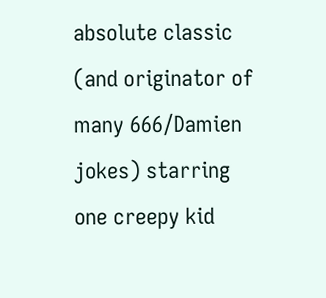absolute classic (and originator of many 666/Damien jokes) starring one creepy kid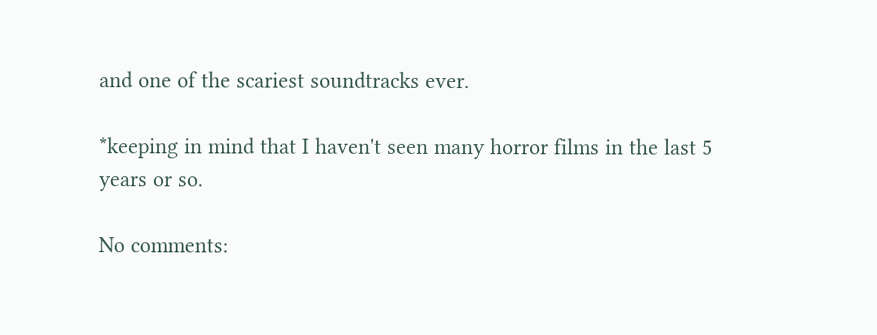and one of the scariest soundtracks ever.

*keeping in mind that I haven't seen many horror films in the last 5 years or so.

No comments: